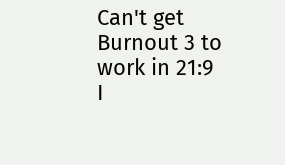Can't get Burnout 3 to work in 21:9
I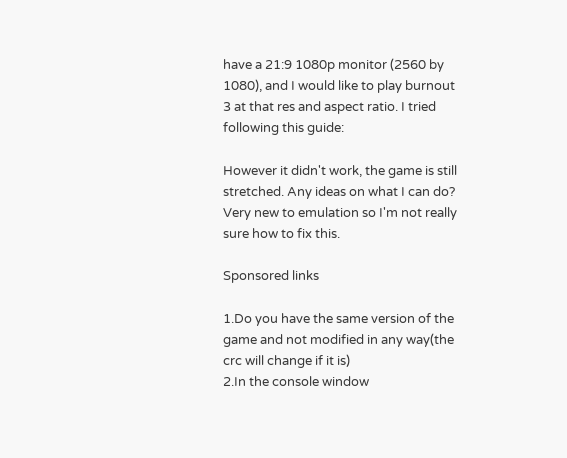have a 21:9 1080p monitor (2560 by 1080), and I would like to play burnout 3 at that res and aspect ratio. I tried following this guide:

However it didn't work, the game is still stretched. Any ideas on what I can do? Very new to emulation so I'm not really sure how to fix this.

Sponsored links

1.Do you have the same version of the game and not modified in any way(the crc will change if it is)
2.In the console window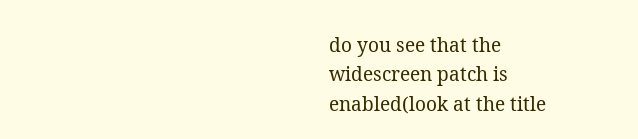do you see that the widescreen patch is enabled(look at the title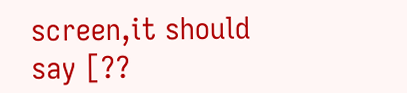screen,it should say [??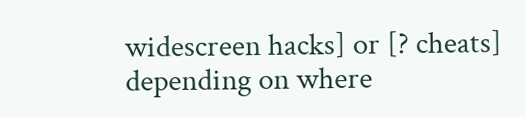widescreen hacks] or [? cheats] depending on where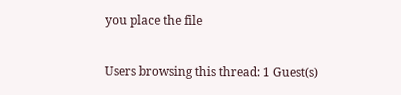you place the file

Users browsing this thread: 1 Guest(s)